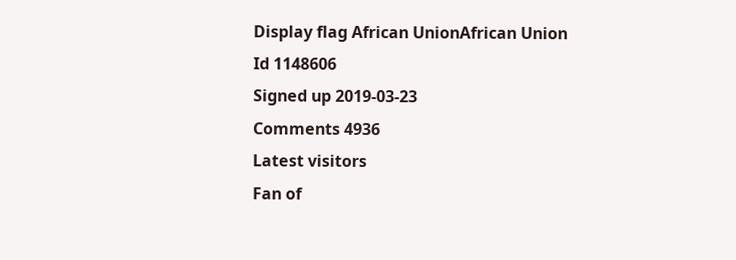Display flag African UnionAfrican Union
Id 1148606
Signed up 2019-03-23
Comments 4936
Latest visitors
Fan of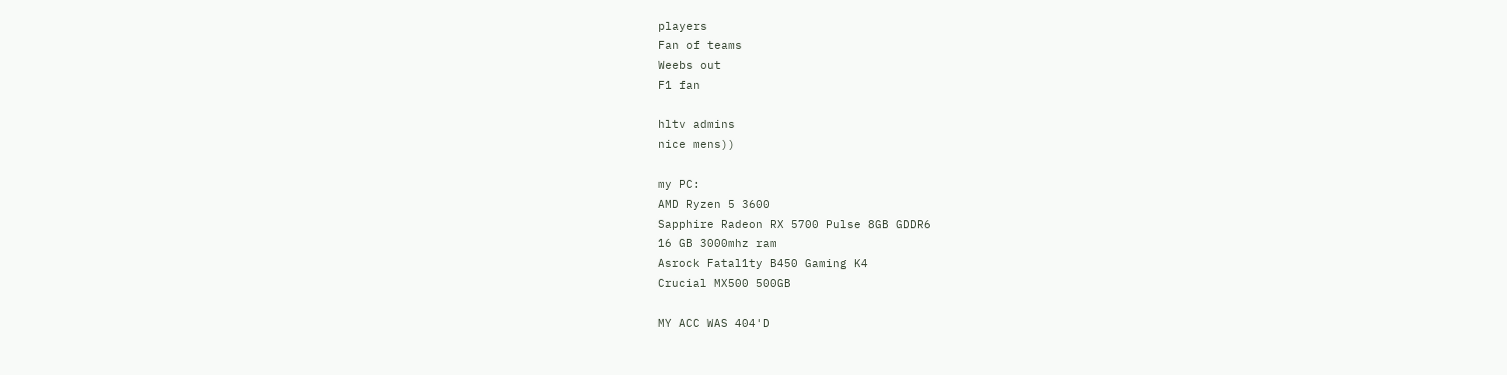players
Fan of teams
Weebs out
F1 fan

hltv admins
nice mens))

my PC:
AMD Ryzen 5 3600
Sapphire Radeon RX 5700 Pulse 8GB GDDR6
16 GB 3000mhz ram
Asrock Fatal1ty B450 Gaming K4
Crucial MX500 500GB

MY ACC WAS 404'D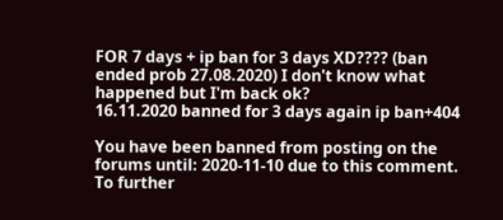FOR 7 days + ip ban for 3 days XD???? (ban ended prob 27.08.2020) I don't know what happened but I'm back ok?
16.11.2020 banned for 3 days again ip ban+404

You have been banned from posting on the forums until: 2020-11-10 due to this comment. To further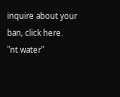inquire about your ban, click here.
"nt water"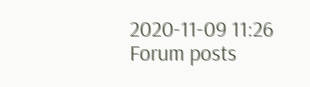2020-11-09 11:26
Forum posts